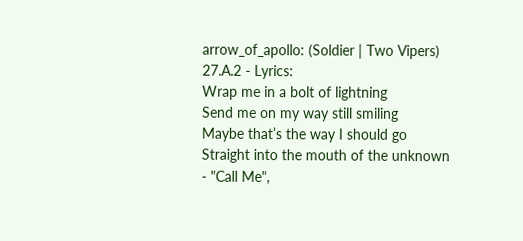arrow_of_apollo: (Soldier | Two Vipers)
27.A.2 - Lyrics:
Wrap me in a bolt of lightning
Send me on my way still smiling
Maybe that’s the way I should go
Straight into the mouth of the unknown
- "Call Me",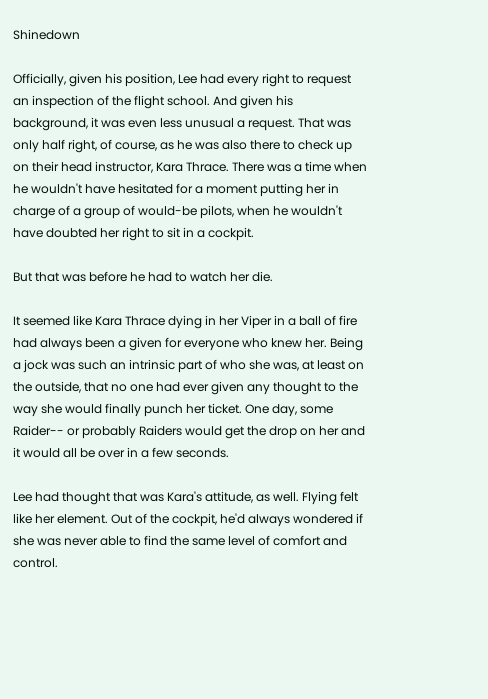Shinedown

Officially, given his position, Lee had every right to request an inspection of the flight school. And given his background, it was even less unusual a request. That was only half right, of course, as he was also there to check up on their head instructor, Kara Thrace. There was a time when he wouldn't have hesitated for a moment putting her in charge of a group of would-be pilots, when he wouldn't have doubted her right to sit in a cockpit.

But that was before he had to watch her die.

It seemed like Kara Thrace dying in her Viper in a ball of fire had always been a given for everyone who knew her. Being a jock was such an intrinsic part of who she was, at least on the outside, that no one had ever given any thought to the way she would finally punch her ticket. One day, some Raider-- or probably Raiders would get the drop on her and it would all be over in a few seconds.

Lee had thought that was Kara's attitude, as well. Flying felt like her element. Out of the cockpit, he'd always wondered if she was never able to find the same level of comfort and control.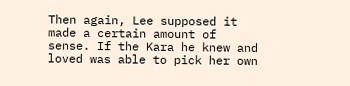Then again, Lee supposed it made a certain amount of sense. If the Kara he knew and loved was able to pick her own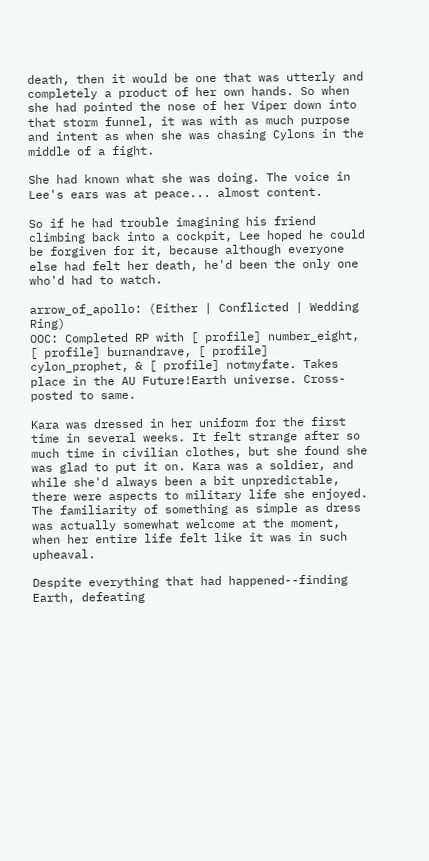death, then it would be one that was utterly and completely a product of her own hands. So when she had pointed the nose of her Viper down into that storm funnel, it was with as much purpose and intent as when she was chasing Cylons in the middle of a fight.

She had known what she was doing. The voice in Lee's ears was at peace... almost content.

So if he had trouble imagining his friend climbing back into a cockpit, Lee hoped he could be forgiven for it, because although everyone else had felt her death, he'd been the only one who'd had to watch.

arrow_of_apollo: (Either | Conflicted | Wedding Ring)
OOC: Completed RP with [ profile] number_eight, [ profile] burnandrave, [ profile] cylon_prophet, & [ profile] notmyfate. Takes place in the AU Future!Earth universe. Cross-posted to same.

Kara was dressed in her uniform for the first time in several weeks. It felt strange after so much time in civilian clothes, but she found she was glad to put it on. Kara was a soldier, and while she'd always been a bit unpredictable, there were aspects to military life she enjoyed. The familiarity of something as simple as dress was actually somewhat welcome at the moment, when her entire life felt like it was in such upheaval.

Despite everything that had happened--finding Earth, defeating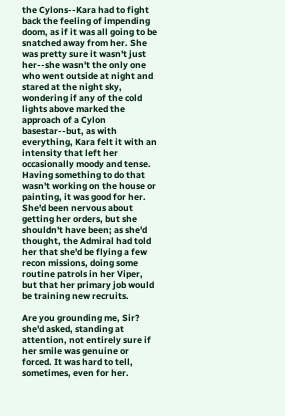the Cylons--Kara had to fight back the feeling of impending doom, as if it was all going to be snatched away from her. She was pretty sure it wasn't just her--she wasn't the only one who went outside at night and stared at the night sky, wondering if any of the cold lights above marked the approach of a Cylon basestar--but, as with everything, Kara felt it with an intensity that left her occasionally moody and tense. Having something to do that wasn't working on the house or painting, it was good for her. She'd been nervous about getting her orders, but she shouldn't have been; as she'd thought, the Admiral had told her that she'd be flying a few recon missions, doing some routine patrols in her Viper, but that her primary job would be training new recruits.

Are you grounding me, Sir? she'd asked, standing at attention, not entirely sure if her smile was genuine or forced. It was hard to tell, sometimes, even for her.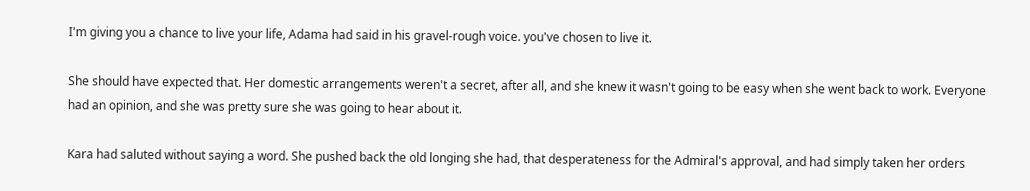I'm giving you a chance to live your life, Adama had said in his gravel-rough voice. you've chosen to live it.

She should have expected that. Her domestic arrangements weren't a secret, after all, and she knew it wasn't going to be easy when she went back to work. Everyone had an opinion, and she was pretty sure she was going to hear about it.

Kara had saluted without saying a word. She pushed back the old longing she had, that desperateness for the Admiral's approval, and had simply taken her orders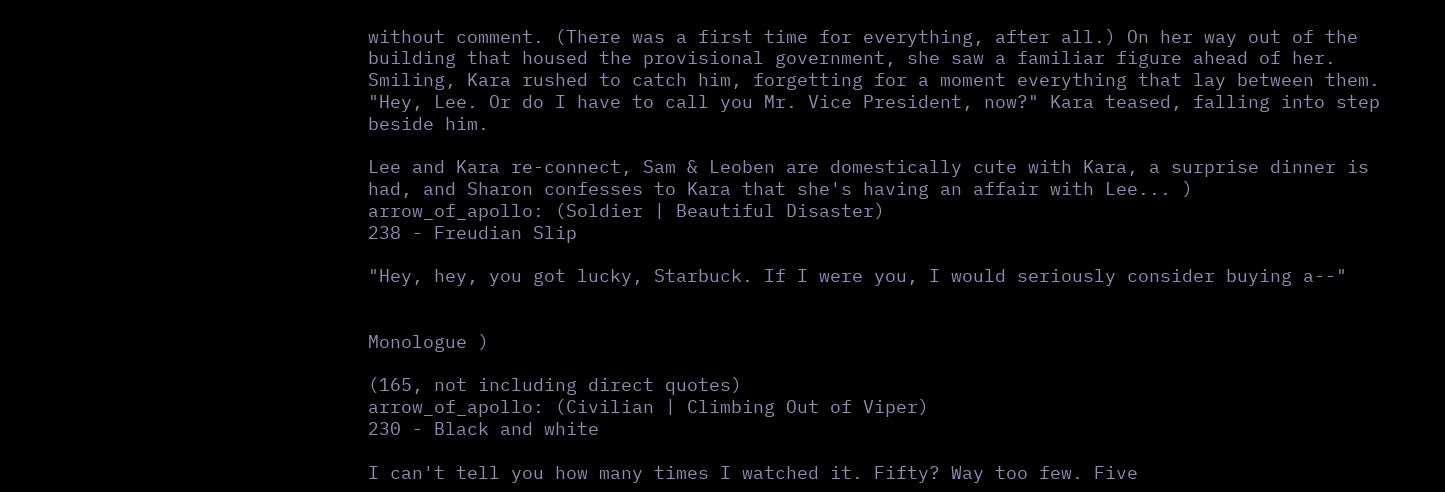without comment. (There was a first time for everything, after all.) On her way out of the building that housed the provisional government, she saw a familiar figure ahead of her. Smiling, Kara rushed to catch him, forgetting for a moment everything that lay between them. "Hey, Lee. Or do I have to call you Mr. Vice President, now?" Kara teased, falling into step beside him.

Lee and Kara re-connect, Sam & Leoben are domestically cute with Kara, a surprise dinner is had, and Sharon confesses to Kara that she's having an affair with Lee... )
arrow_of_apollo: (Soldier | Beautiful Disaster)
238 - Freudian Slip

"Hey, hey, you got lucky, Starbuck. If I were you, I would seriously consider buying a--"


Monologue )

(165, not including direct quotes)
arrow_of_apollo: (Civilian | Climbing Out of Viper)
230 - Black and white

I can't tell you how many times I watched it. Fifty? Way too few. Five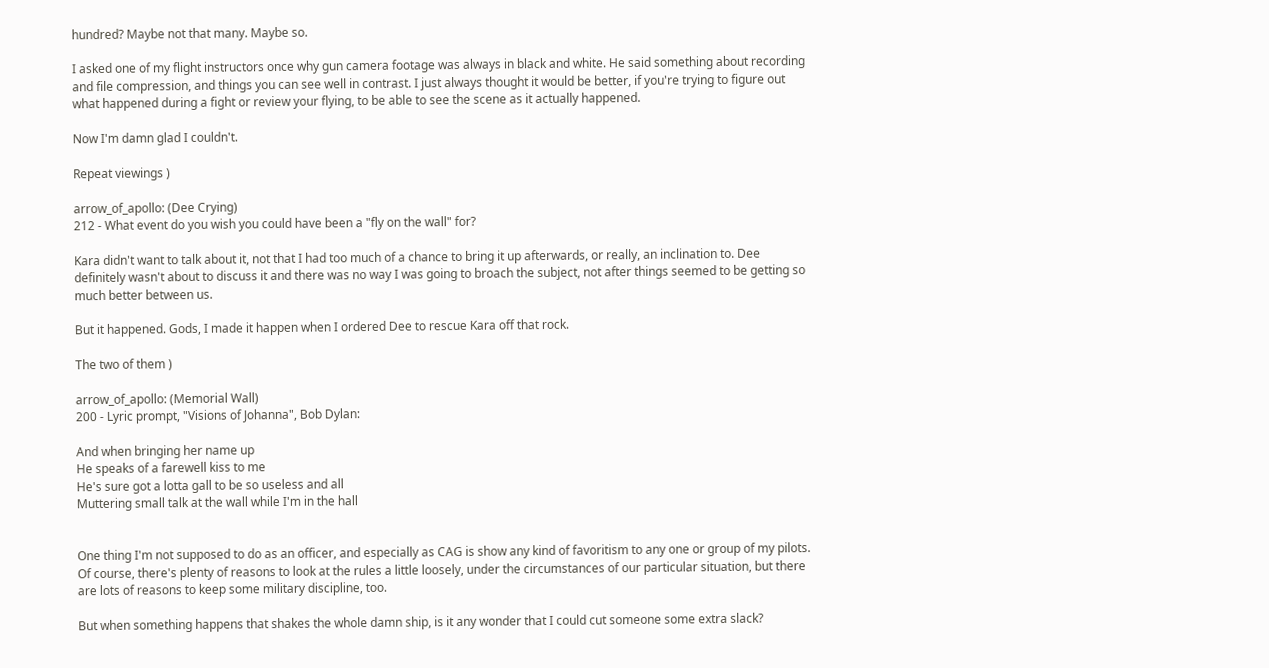hundred? Maybe not that many. Maybe so.

I asked one of my flight instructors once why gun camera footage was always in black and white. He said something about recording and file compression, and things you can see well in contrast. I just always thought it would be better, if you're trying to figure out what happened during a fight or review your flying, to be able to see the scene as it actually happened.

Now I'm damn glad I couldn't.

Repeat viewings )

arrow_of_apollo: (Dee Crying)
212 - What event do you wish you could have been a "fly on the wall" for?

Kara didn't want to talk about it, not that I had too much of a chance to bring it up afterwards, or really, an inclination to. Dee definitely wasn't about to discuss it and there was no way I was going to broach the subject, not after things seemed to be getting so much better between us.

But it happened. Gods, I made it happen when I ordered Dee to rescue Kara off that rock.

The two of them )

arrow_of_apollo: (Memorial Wall)
200 - Lyric prompt, "Visions of Johanna", Bob Dylan:

And when bringing her name up
He speaks of a farewell kiss to me
He's sure got a lotta gall to be so useless and all
Muttering small talk at the wall while I'm in the hall


One thing I'm not supposed to do as an officer, and especially as CAG is show any kind of favoritism to any one or group of my pilots. Of course, there's plenty of reasons to look at the rules a little loosely, under the circumstances of our particular situation, but there are lots of reasons to keep some military discipline, too.

But when something happens that shakes the whole damn ship, is it any wonder that I could cut someone some extra slack?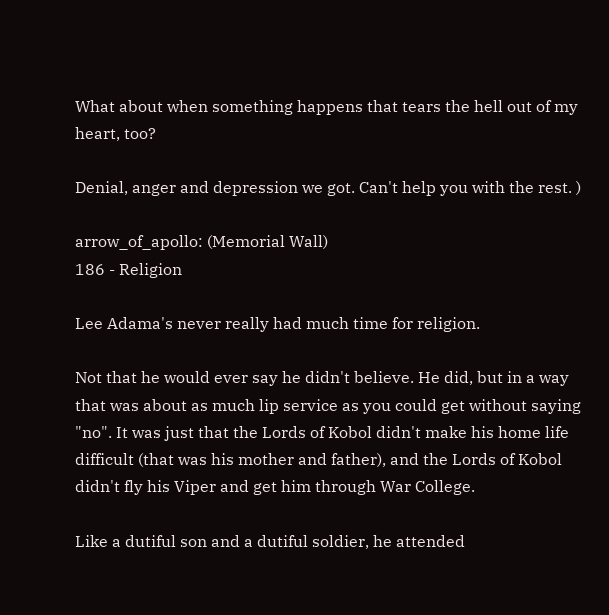What about when something happens that tears the hell out of my heart, too?

Denial, anger and depression we got. Can't help you with the rest. )

arrow_of_apollo: (Memorial Wall)
186 - Religion

Lee Adama's never really had much time for religion.

Not that he would ever say he didn't believe. He did, but in a way that was about as much lip service as you could get without saying "no". It was just that the Lords of Kobol didn't make his home life difficult (that was his mother and father), and the Lords of Kobol didn't fly his Viper and get him through War College.

Like a dutiful son and a dutiful soldier, he attended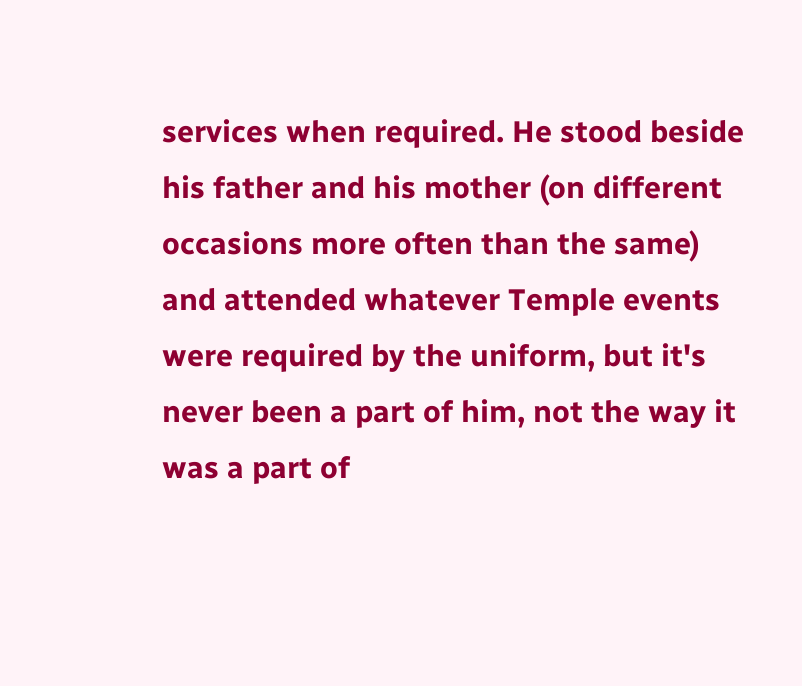services when required. He stood beside his father and his mother (on different occasions more often than the same) and attended whatever Temple events were required by the uniform, but it's never been a part of him, not the way it was a part of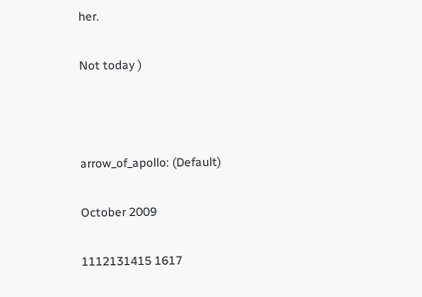her.

Not today )



arrow_of_apollo: (Default)

October 2009

1112131415 1617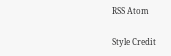RSS Atom

Style Credit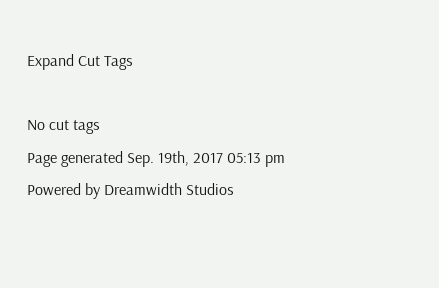Expand Cut Tags

No cut tags
Page generated Sep. 19th, 2017 05:13 pm
Powered by Dreamwidth Studios